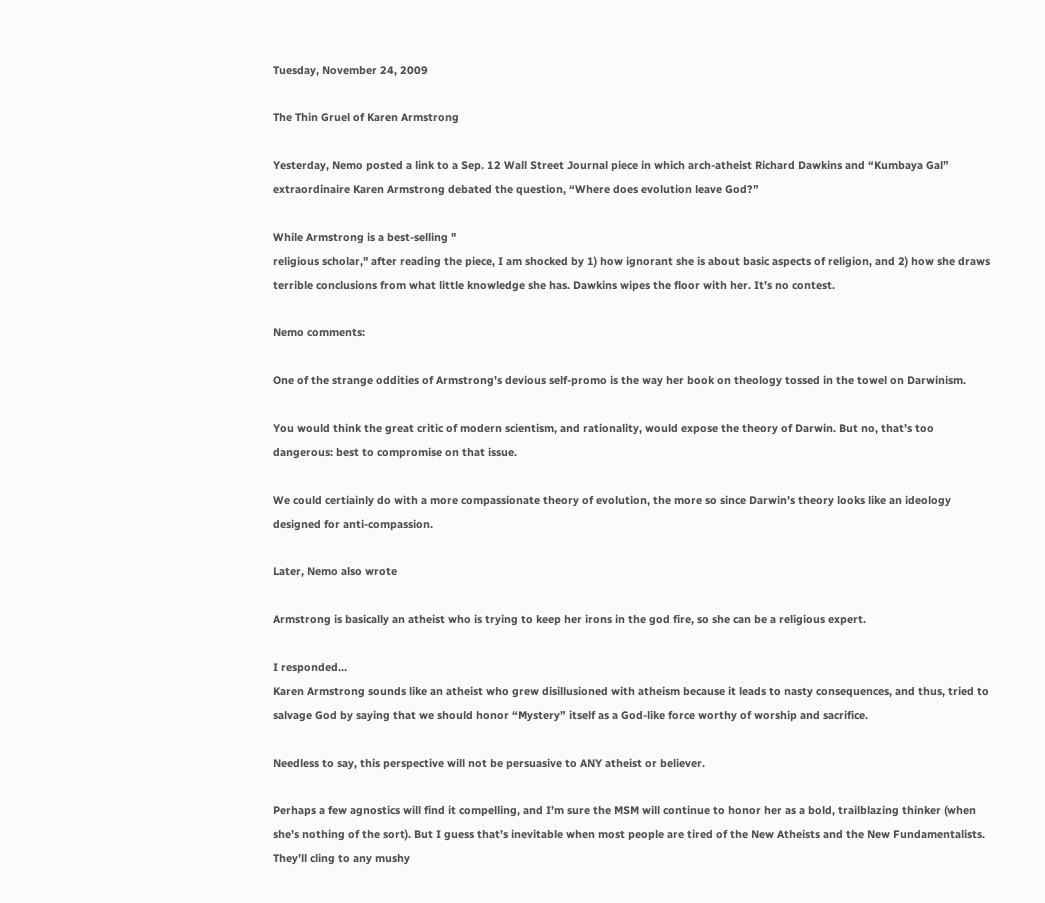Tuesday, November 24, 2009

The Thin Gruel of Karen Armstrong

Yesterday, Nemo posted a link to a Sep. 12 Wall Street Journal piece in which arch-atheist Richard Dawkins and “Kumbaya Gal” extraordinaire Karen Armstrong debated the question, “Where does evolution leave God?”

While Armstrong is a best-selling "
religious scholar," after reading the piece, I am shocked by 1) how ignorant she is about basic aspects of religion, and 2) how she draws terrible conclusions from what little knowledge she has. Dawkins wipes the floor with her. It’s no contest.

Nemo comments:

One of the strange oddities of Armstrong’s devious self-promo is the way her book on theology tossed in the towel on Darwinism.

You would think the great critic of modern scientism, and rationality, would expose the theory of Darwin. But no, that’s too dangerous: best to compromise on that issue.

We could certiainly do with a more compassionate theory of evolution, the more so since Darwin’s theory looks like an ideology designed for anti-compassion.

Later, Nemo also wrote

Armstrong is basically an atheist who is trying to keep her irons in the god fire, so she can be a religious expert.

I responded…
Karen Armstrong sounds like an atheist who grew disillusioned with atheism because it leads to nasty consequences, and thus, tried to salvage God by saying that we should honor “Mystery” itself as a God-like force worthy of worship and sacrifice.

Needless to say, this perspective will not be persuasive to ANY atheist or believer.

Perhaps a few agnostics will find it compelling, and I’m sure the MSM will continue to honor her as a bold, trailblazing thinker (when she’s nothing of the sort). But I guess that’s inevitable when most people are tired of the New Atheists and the New Fundamentalists. They’ll cling to any mushy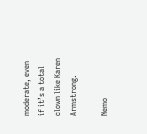moderate, even if it’s a total clown like Karen Armstrong.

Nemo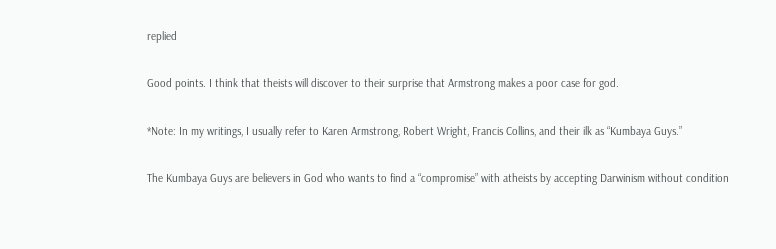replied

Good points. I think that theists will discover to their surprise that Armstrong makes a poor case for god.

*Note: In my writings, I usually refer to Karen Armstrong, Robert Wright, Francis Collins, and their ilk as “Kumbaya Guys.”

The Kumbaya Guys are believers in God who wants to find a “compromise” with atheists by accepting Darwinism without condition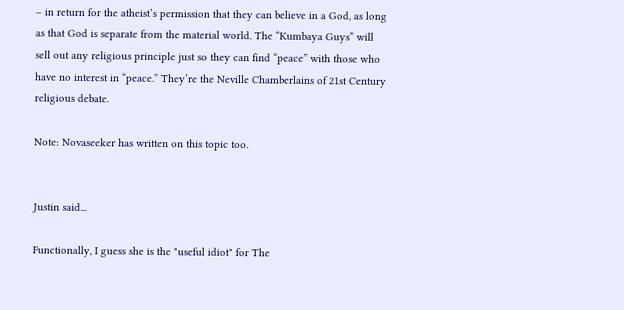– in return for the atheist’s permission that they can believe in a God, as long as that God is separate from the material world. The “Kumbaya Guys” will sell out any religious principle just so they can find “peace” with those who have no interest in “peace.” They’re the Neville Chamberlains of 21st Century religious debate.

Note: Novaseeker has written on this topic too.


Justin said...

Functionally, I guess she is the "useful idiot" for The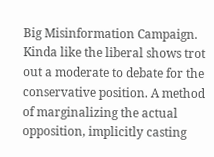Big Misinformation Campaign. Kinda like the liberal shows trot out a moderate to debate for the conservative position. A method of marginalizing the actual opposition, implicitly casting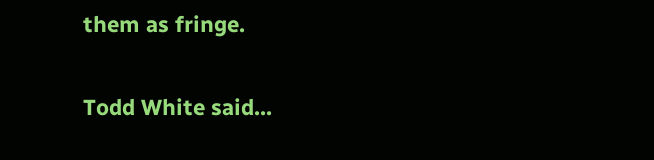them as fringe.

Todd White said...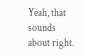Yeah, that sounds about right.